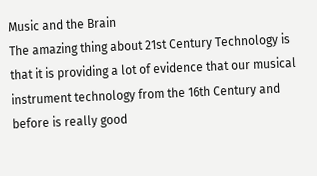Music and the Brain
The amazing thing about 21st Century Technology is that it is providing a lot of evidence that our musical instrument technology from the 16th Century and before is really good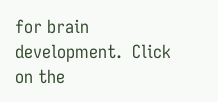for brain development.  Click on the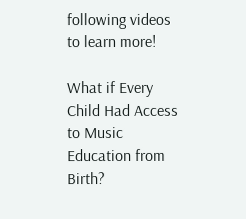following videos to learn more!

What if Every Child Had Access to Music Education from Birth?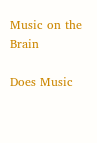Music on the Brain

Does Music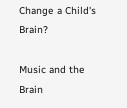Change a Child's Brain?

Music and the Brain